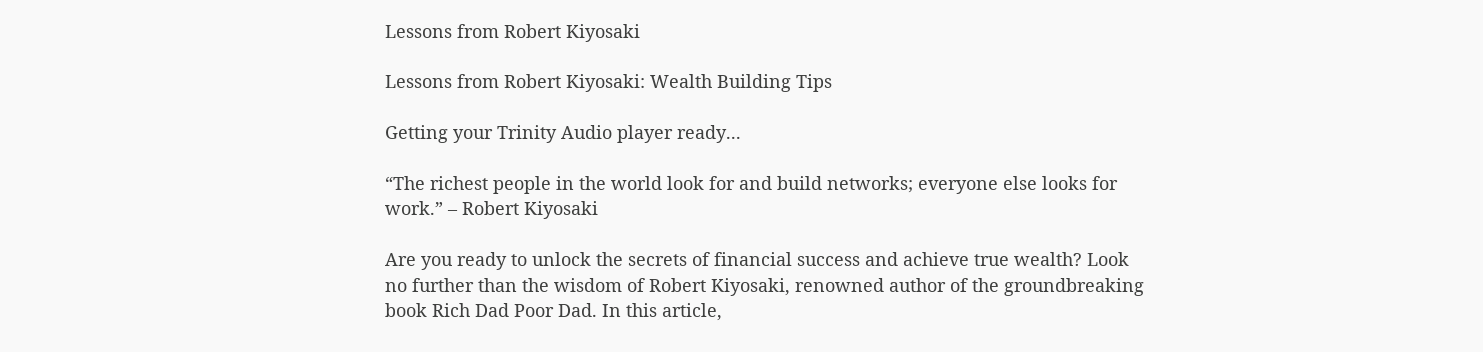Lessons from Robert Kiyosaki

Lessons from Robert Kiyosaki: Wealth Building Tips

Getting your Trinity Audio player ready...

“The richest people in the world look for and build networks; everyone else looks for work.” – Robert Kiyosaki

Are you ready to unlock the secrets of financial success and achieve true wealth? Look no further than the wisdom of Robert Kiyosaki, renowned author of the groundbreaking book Rich Dad Poor Dad. In this article,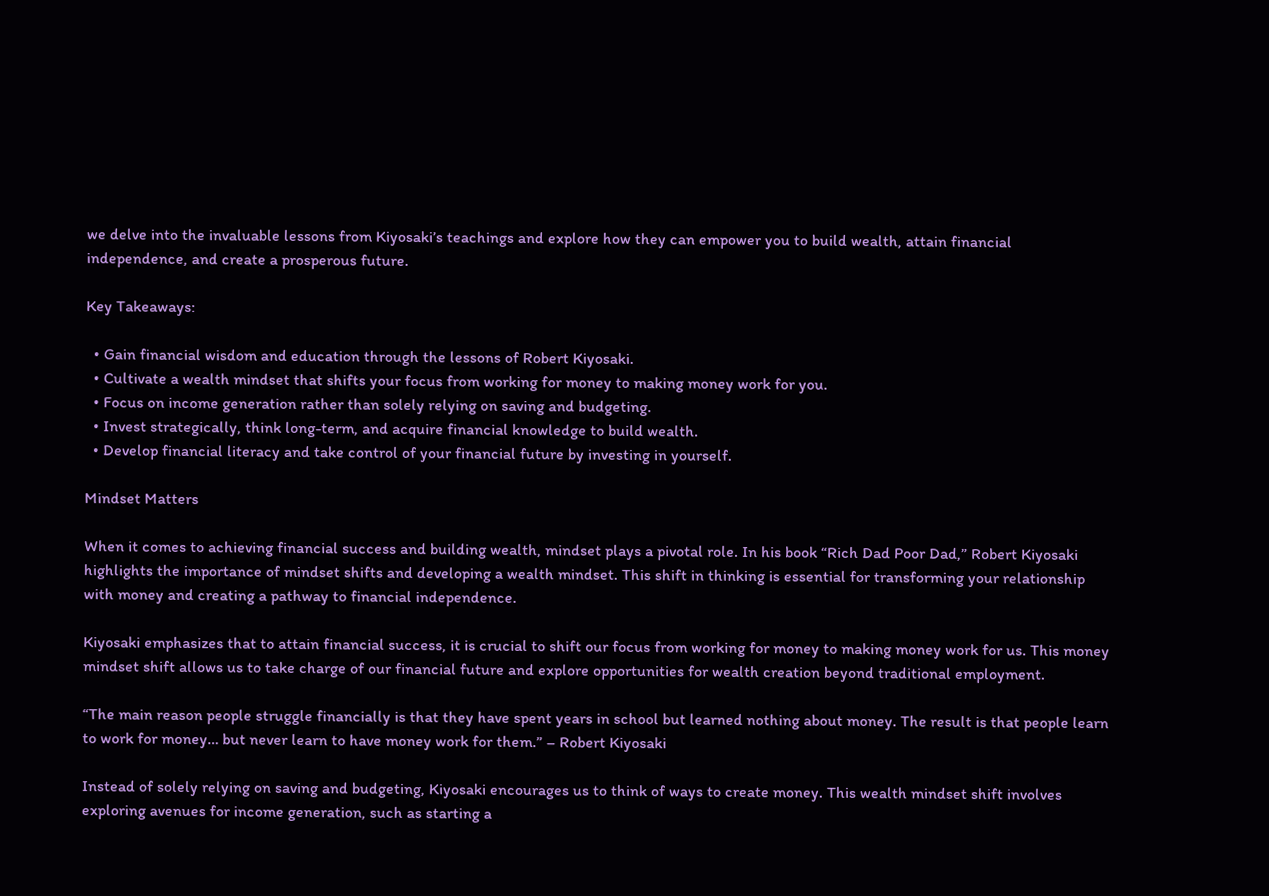we delve into the invaluable lessons from Kiyosaki’s teachings and explore how they can empower you to build wealth, attain financial independence, and create a prosperous future.

Key Takeaways:

  • Gain financial wisdom and education through the lessons of Robert Kiyosaki.
  • Cultivate a wealth mindset that shifts your focus from working for money to making money work for you.
  • Focus on income generation rather than solely relying on saving and budgeting.
  • Invest strategically, think long-term, and acquire financial knowledge to build wealth.
  • Develop financial literacy and take control of your financial future by investing in yourself.

Mindset Matters

When it comes to achieving financial success and building wealth, mindset plays a pivotal role. In his book “Rich Dad Poor Dad,” Robert Kiyosaki highlights the importance of mindset shifts and developing a wealth mindset. This shift in thinking is essential for transforming your relationship with money and creating a pathway to financial independence.

Kiyosaki emphasizes that to attain financial success, it is crucial to shift our focus from working for money to making money work for us. This money mindset shift allows us to take charge of our financial future and explore opportunities for wealth creation beyond traditional employment.

“The main reason people struggle financially is that they have spent years in school but learned nothing about money. The result is that people learn to work for money… but never learn to have money work for them.” – Robert Kiyosaki

Instead of solely relying on saving and budgeting, Kiyosaki encourages us to think of ways to create money. This wealth mindset shift involves exploring avenues for income generation, such as starting a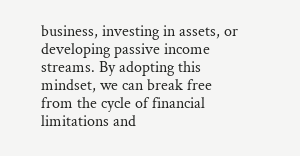business, investing in assets, or developing passive income streams. By adopting this mindset, we can break free from the cycle of financial limitations and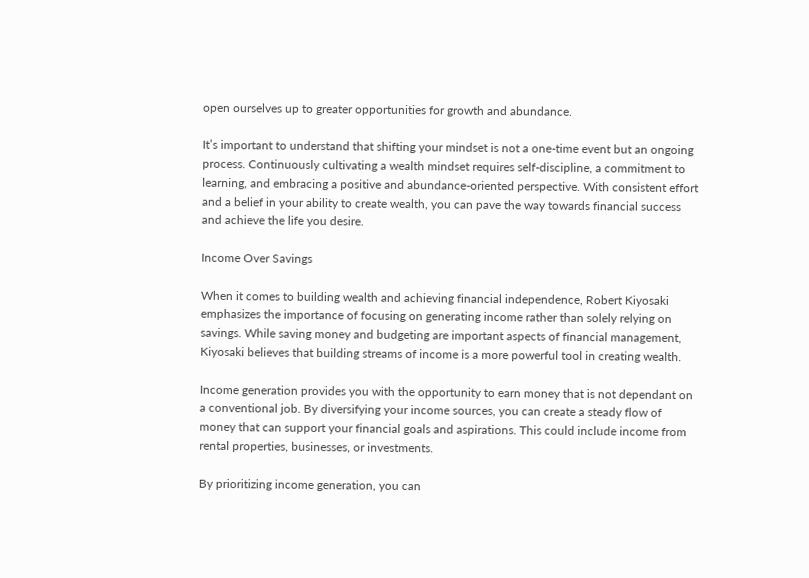open ourselves up to greater opportunities for growth and abundance.

It’s important to understand that shifting your mindset is not a one-time event but an ongoing process. Continuously cultivating a wealth mindset requires self-discipline, a commitment to learning, and embracing a positive and abundance-oriented perspective. With consistent effort and a belief in your ability to create wealth, you can pave the way towards financial success and achieve the life you desire.

Income Over Savings

When it comes to building wealth and achieving financial independence, Robert Kiyosaki emphasizes the importance of focusing on generating income rather than solely relying on savings. While saving money and budgeting are important aspects of financial management, Kiyosaki believes that building streams of income is a more powerful tool in creating wealth.

Income generation provides you with the opportunity to earn money that is not dependant on a conventional job. By diversifying your income sources, you can create a steady flow of money that can support your financial goals and aspirations. This could include income from rental properties, businesses, or investments.

By prioritizing income generation, you can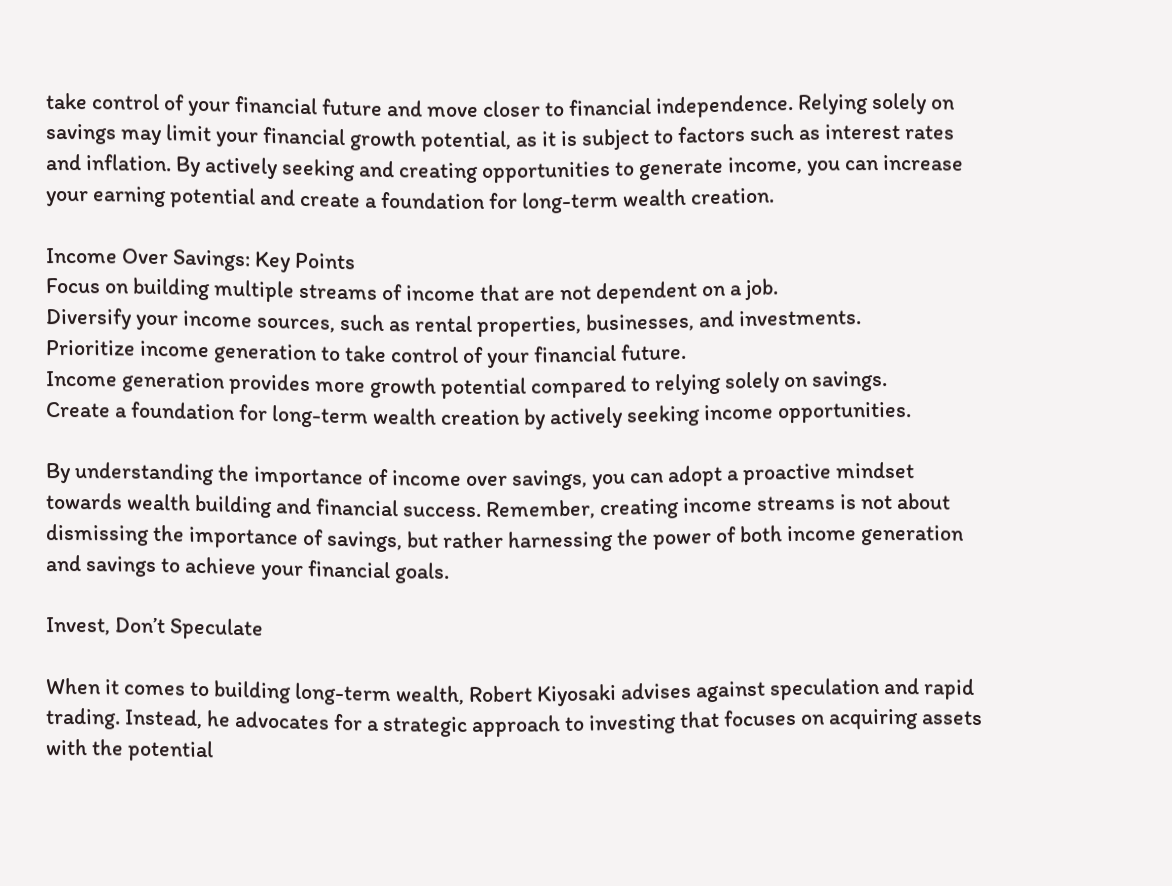take control of your financial future and move closer to financial independence. Relying solely on savings may limit your financial growth potential, as it is subject to factors such as interest rates and inflation. By actively seeking and creating opportunities to generate income, you can increase your earning potential and create a foundation for long-term wealth creation.

Income Over Savings: Key Points
Focus on building multiple streams of income that are not dependent on a job.
Diversify your income sources, such as rental properties, businesses, and investments.
Prioritize income generation to take control of your financial future.
Income generation provides more growth potential compared to relying solely on savings.
Create a foundation for long-term wealth creation by actively seeking income opportunities.

By understanding the importance of income over savings, you can adopt a proactive mindset towards wealth building and financial success. Remember, creating income streams is not about dismissing the importance of savings, but rather harnessing the power of both income generation and savings to achieve your financial goals.

Invest, Don’t Speculate

When it comes to building long-term wealth, Robert Kiyosaki advises against speculation and rapid trading. Instead, he advocates for a strategic approach to investing that focuses on acquiring assets with the potential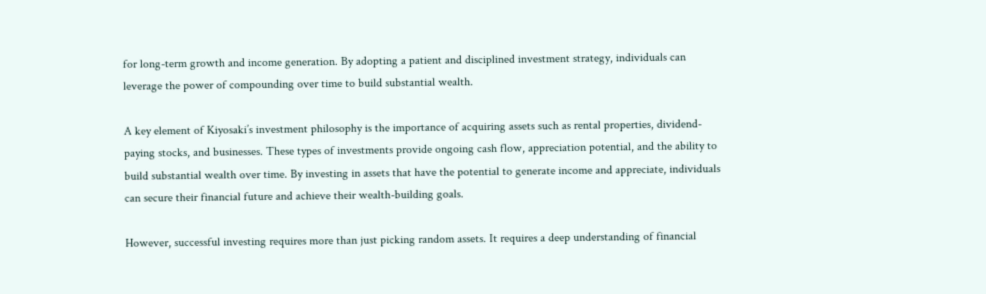for long-term growth and income generation. By adopting a patient and disciplined investment strategy, individuals can leverage the power of compounding over time to build substantial wealth.

A key element of Kiyosaki’s investment philosophy is the importance of acquiring assets such as rental properties, dividend-paying stocks, and businesses. These types of investments provide ongoing cash flow, appreciation potential, and the ability to build substantial wealth over time. By investing in assets that have the potential to generate income and appreciate, individuals can secure their financial future and achieve their wealth-building goals.

However, successful investing requires more than just picking random assets. It requires a deep understanding of financial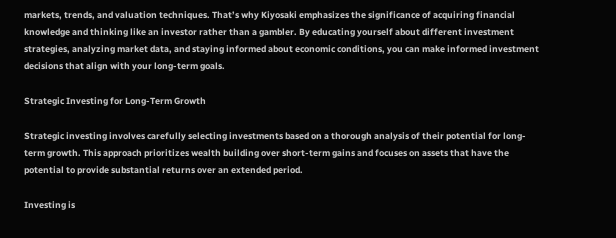markets, trends, and valuation techniques. That’s why Kiyosaki emphasizes the significance of acquiring financial knowledge and thinking like an investor rather than a gambler. By educating yourself about different investment strategies, analyzing market data, and staying informed about economic conditions, you can make informed investment decisions that align with your long-term goals.

Strategic Investing for Long-Term Growth

Strategic investing involves carefully selecting investments based on a thorough analysis of their potential for long-term growth. This approach prioritizes wealth building over short-term gains and focuses on assets that have the potential to provide substantial returns over an extended period.

Investing is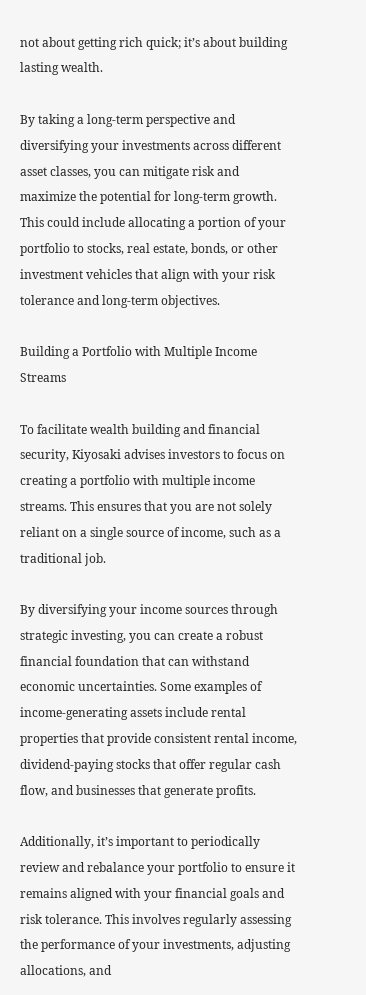not about getting rich quick; it’s about building lasting wealth.

By taking a long-term perspective and diversifying your investments across different asset classes, you can mitigate risk and maximize the potential for long-term growth. This could include allocating a portion of your portfolio to stocks, real estate, bonds, or other investment vehicles that align with your risk tolerance and long-term objectives.

Building a Portfolio with Multiple Income Streams

To facilitate wealth building and financial security, Kiyosaki advises investors to focus on creating a portfolio with multiple income streams. This ensures that you are not solely reliant on a single source of income, such as a traditional job.

By diversifying your income sources through strategic investing, you can create a robust financial foundation that can withstand economic uncertainties. Some examples of income-generating assets include rental properties that provide consistent rental income, dividend-paying stocks that offer regular cash flow, and businesses that generate profits.

Additionally, it’s important to periodically review and rebalance your portfolio to ensure it remains aligned with your financial goals and risk tolerance. This involves regularly assessing the performance of your investments, adjusting allocations, and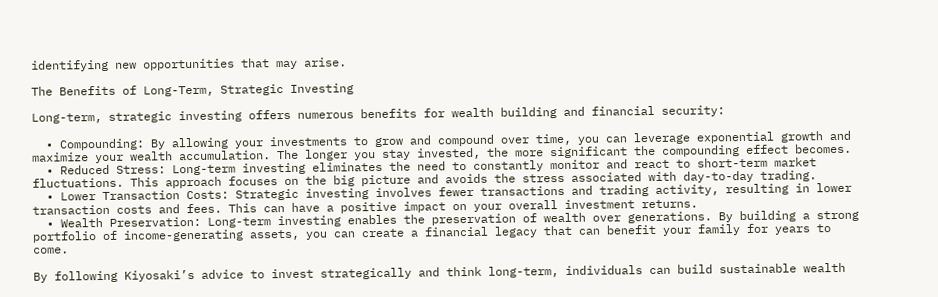identifying new opportunities that may arise.

The Benefits of Long-Term, Strategic Investing

Long-term, strategic investing offers numerous benefits for wealth building and financial security:

  • Compounding: By allowing your investments to grow and compound over time, you can leverage exponential growth and maximize your wealth accumulation. The longer you stay invested, the more significant the compounding effect becomes.
  • Reduced Stress: Long-term investing eliminates the need to constantly monitor and react to short-term market fluctuations. This approach focuses on the big picture and avoids the stress associated with day-to-day trading.
  • Lower Transaction Costs: Strategic investing involves fewer transactions and trading activity, resulting in lower transaction costs and fees. This can have a positive impact on your overall investment returns.
  • Wealth Preservation: Long-term investing enables the preservation of wealth over generations. By building a strong portfolio of income-generating assets, you can create a financial legacy that can benefit your family for years to come.

By following Kiyosaki’s advice to invest strategically and think long-term, individuals can build sustainable wealth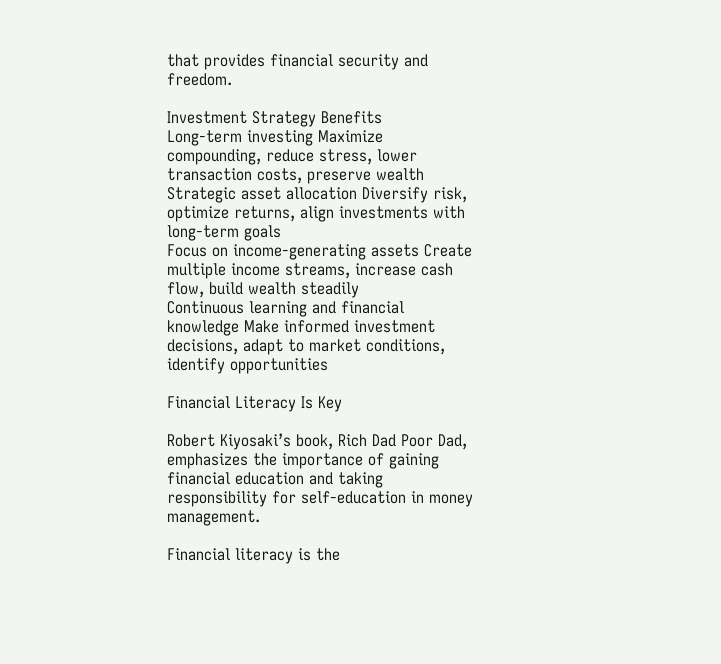that provides financial security and freedom.

Investment Strategy Benefits
Long-term investing Maximize compounding, reduce stress, lower transaction costs, preserve wealth
Strategic asset allocation Diversify risk, optimize returns, align investments with long-term goals
Focus on income-generating assets Create multiple income streams, increase cash flow, build wealth steadily
Continuous learning and financial knowledge Make informed investment decisions, adapt to market conditions, identify opportunities

Financial Literacy Is Key

Robert Kiyosaki’s book, Rich Dad Poor Dad, emphasizes the importance of gaining financial education and taking responsibility for self-education in money management.

Financial literacy is the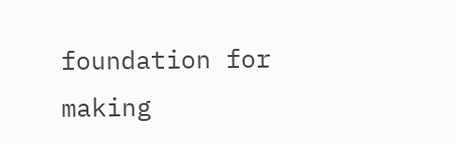foundation for making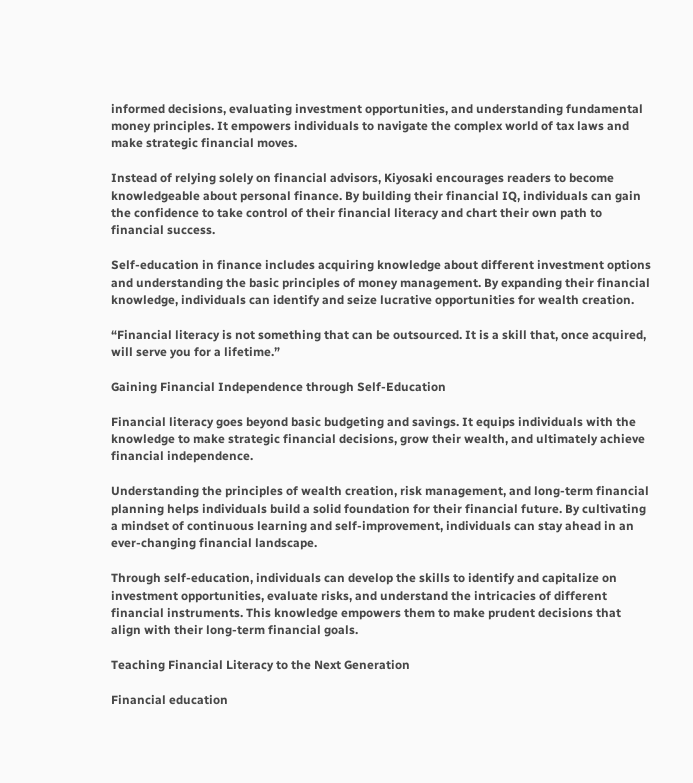informed decisions, evaluating investment opportunities, and understanding fundamental money principles. It empowers individuals to navigate the complex world of tax laws and make strategic financial moves.

Instead of relying solely on financial advisors, Kiyosaki encourages readers to become knowledgeable about personal finance. By building their financial IQ, individuals can gain the confidence to take control of their financial literacy and chart their own path to financial success.

Self-education in finance includes acquiring knowledge about different investment options and understanding the basic principles of money management. By expanding their financial knowledge, individuals can identify and seize lucrative opportunities for wealth creation.

“Financial literacy is not something that can be outsourced. It is a skill that, once acquired, will serve you for a lifetime.”

Gaining Financial Independence through Self-Education

Financial literacy goes beyond basic budgeting and savings. It equips individuals with the knowledge to make strategic financial decisions, grow their wealth, and ultimately achieve financial independence.

Understanding the principles of wealth creation, risk management, and long-term financial planning helps individuals build a solid foundation for their financial future. By cultivating a mindset of continuous learning and self-improvement, individuals can stay ahead in an ever-changing financial landscape.

Through self-education, individuals can develop the skills to identify and capitalize on investment opportunities, evaluate risks, and understand the intricacies of different financial instruments. This knowledge empowers them to make prudent decisions that align with their long-term financial goals.

Teaching Financial Literacy to the Next Generation

Financial education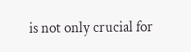is not only crucial for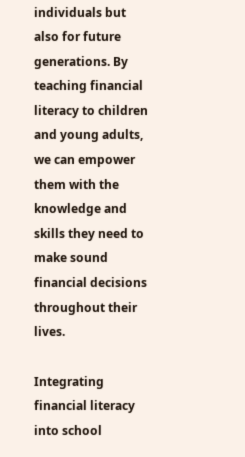individuals but also for future generations. By teaching financial literacy to children and young adults, we can empower them with the knowledge and skills they need to make sound financial decisions throughout their lives.

Integrating financial literacy into school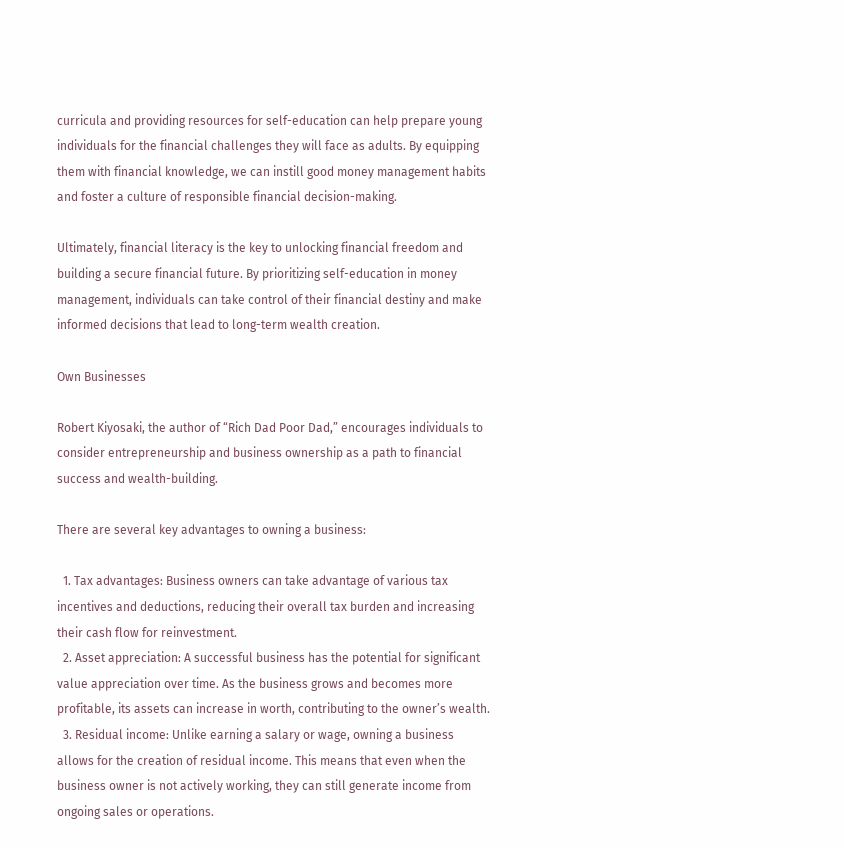curricula and providing resources for self-education can help prepare young individuals for the financial challenges they will face as adults. By equipping them with financial knowledge, we can instill good money management habits and foster a culture of responsible financial decision-making.

Ultimately, financial literacy is the key to unlocking financial freedom and building a secure financial future. By prioritizing self-education in money management, individuals can take control of their financial destiny and make informed decisions that lead to long-term wealth creation.

Own Businesses

Robert Kiyosaki, the author of “Rich Dad Poor Dad,” encourages individuals to consider entrepreneurship and business ownership as a path to financial success and wealth-building.

There are several key advantages to owning a business:

  1. Tax advantages: Business owners can take advantage of various tax incentives and deductions, reducing their overall tax burden and increasing their cash flow for reinvestment.
  2. Asset appreciation: A successful business has the potential for significant value appreciation over time. As the business grows and becomes more profitable, its assets can increase in worth, contributing to the owner’s wealth.
  3. Residual income: Unlike earning a salary or wage, owning a business allows for the creation of residual income. This means that even when the business owner is not actively working, they can still generate income from ongoing sales or operations.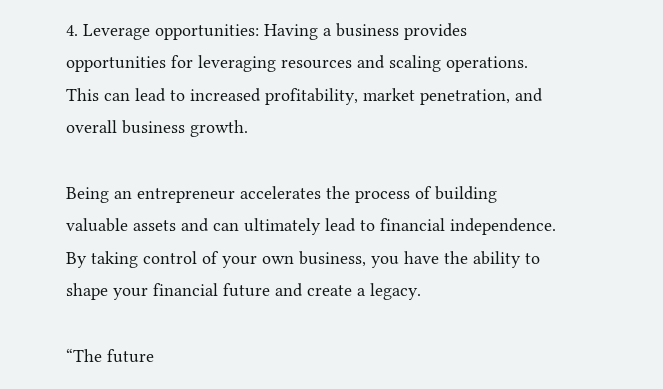4. Leverage opportunities: Having a business provides opportunities for leveraging resources and scaling operations. This can lead to increased profitability, market penetration, and overall business growth.

Being an entrepreneur accelerates the process of building valuable assets and can ultimately lead to financial independence. By taking control of your own business, you have the ability to shape your financial future and create a legacy.

“The future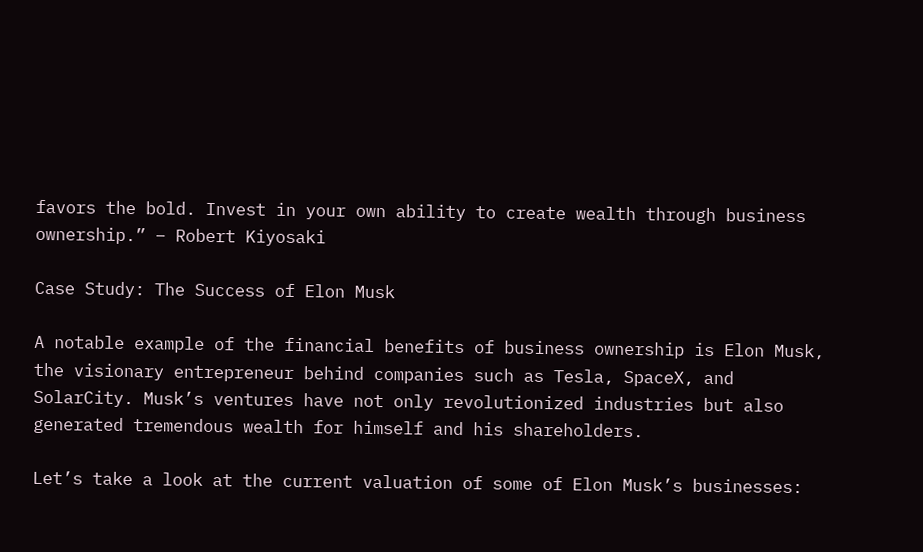favors the bold. Invest in your own ability to create wealth through business ownership.” – Robert Kiyosaki

Case Study: The Success of Elon Musk

A notable example of the financial benefits of business ownership is Elon Musk, the visionary entrepreneur behind companies such as Tesla, SpaceX, and SolarCity. Musk’s ventures have not only revolutionized industries but also generated tremendous wealth for himself and his shareholders.

Let’s take a look at the current valuation of some of Elon Musk’s businesses: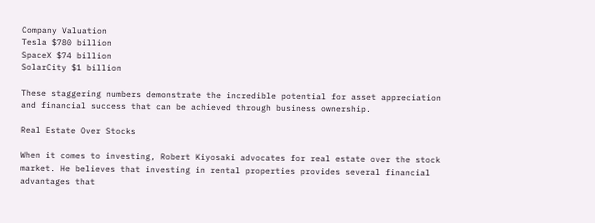Company Valuation
Tesla $780 billion
SpaceX $74 billion
SolarCity $1 billion

These staggering numbers demonstrate the incredible potential for asset appreciation and financial success that can be achieved through business ownership.

Real Estate Over Stocks

When it comes to investing, Robert Kiyosaki advocates for real estate over the stock market. He believes that investing in rental properties provides several financial advantages that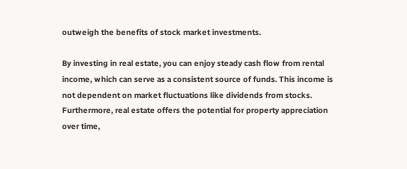outweigh the benefits of stock market investments.

By investing in real estate, you can enjoy steady cash flow from rental income, which can serve as a consistent source of funds. This income is not dependent on market fluctuations like dividends from stocks. Furthermore, real estate offers the potential for property appreciation over time,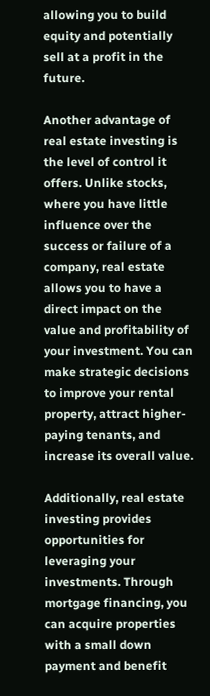allowing you to build equity and potentially sell at a profit in the future.

Another advantage of real estate investing is the level of control it offers. Unlike stocks, where you have little influence over the success or failure of a company, real estate allows you to have a direct impact on the value and profitability of your investment. You can make strategic decisions to improve your rental property, attract higher-paying tenants, and increase its overall value.

Additionally, real estate investing provides opportunities for leveraging your investments. Through mortgage financing, you can acquire properties with a small down payment and benefit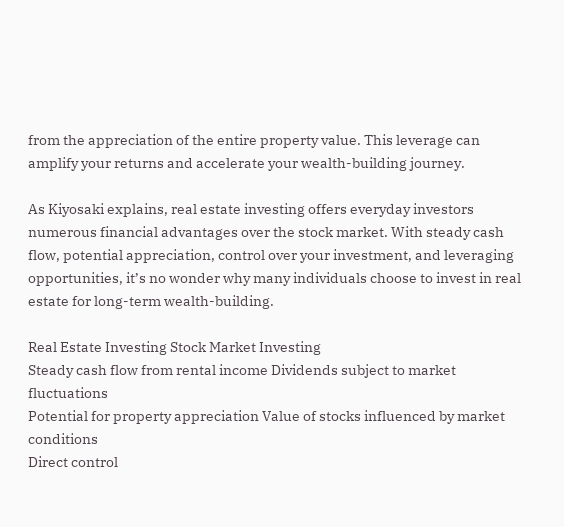from the appreciation of the entire property value. This leverage can amplify your returns and accelerate your wealth-building journey.

As Kiyosaki explains, real estate investing offers everyday investors numerous financial advantages over the stock market. With steady cash flow, potential appreciation, control over your investment, and leveraging opportunities, it’s no wonder why many individuals choose to invest in real estate for long-term wealth-building.

Real Estate Investing Stock Market Investing
Steady cash flow from rental income Dividends subject to market fluctuations
Potential for property appreciation Value of stocks influenced by market conditions
Direct control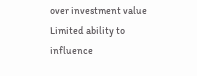over investment value Limited ability to influence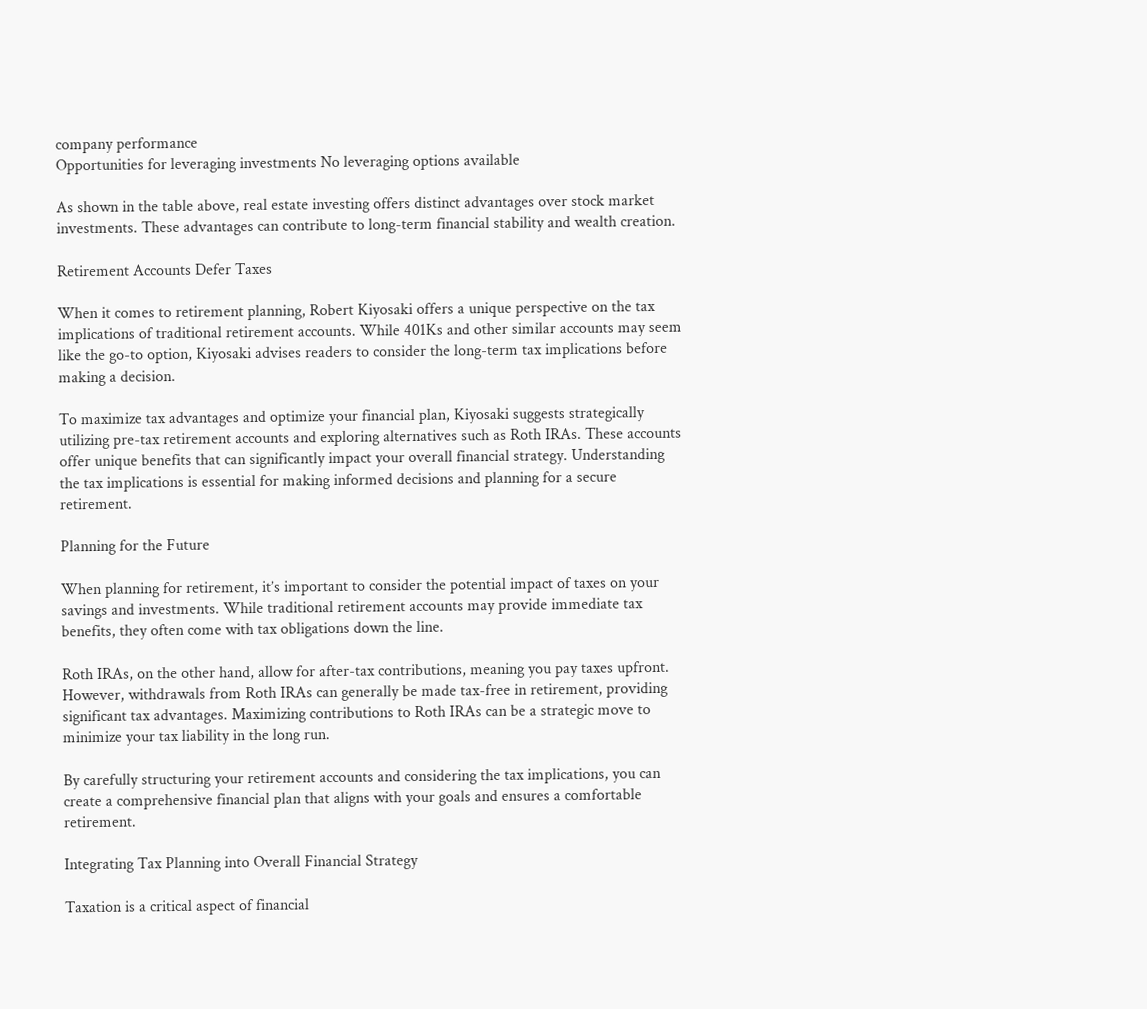company performance
Opportunities for leveraging investments No leveraging options available

As shown in the table above, real estate investing offers distinct advantages over stock market investments. These advantages can contribute to long-term financial stability and wealth creation.

Retirement Accounts Defer Taxes

When it comes to retirement planning, Robert Kiyosaki offers a unique perspective on the tax implications of traditional retirement accounts. While 401Ks and other similar accounts may seem like the go-to option, Kiyosaki advises readers to consider the long-term tax implications before making a decision.

To maximize tax advantages and optimize your financial plan, Kiyosaki suggests strategically utilizing pre-tax retirement accounts and exploring alternatives such as Roth IRAs. These accounts offer unique benefits that can significantly impact your overall financial strategy. Understanding the tax implications is essential for making informed decisions and planning for a secure retirement.

Planning for the Future

When planning for retirement, it’s important to consider the potential impact of taxes on your savings and investments. While traditional retirement accounts may provide immediate tax benefits, they often come with tax obligations down the line.

Roth IRAs, on the other hand, allow for after-tax contributions, meaning you pay taxes upfront. However, withdrawals from Roth IRAs can generally be made tax-free in retirement, providing significant tax advantages. Maximizing contributions to Roth IRAs can be a strategic move to minimize your tax liability in the long run.

By carefully structuring your retirement accounts and considering the tax implications, you can create a comprehensive financial plan that aligns with your goals and ensures a comfortable retirement.

Integrating Tax Planning into Overall Financial Strategy

Taxation is a critical aspect of financial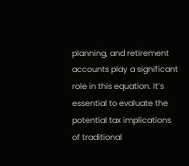planning, and retirement accounts play a significant role in this equation. It’s essential to evaluate the potential tax implications of traditional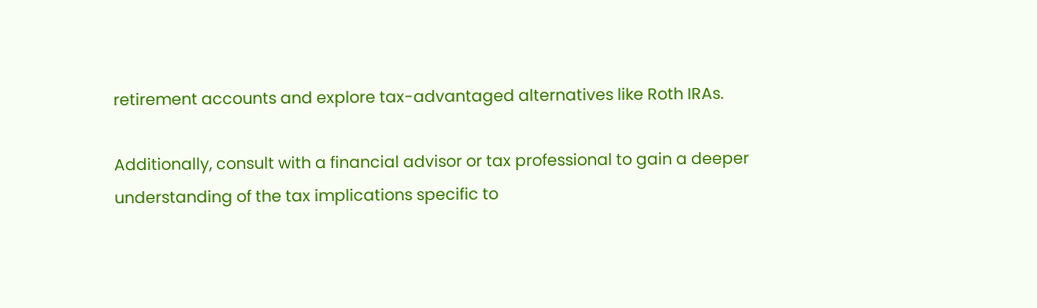retirement accounts and explore tax-advantaged alternatives like Roth IRAs.

Additionally, consult with a financial advisor or tax professional to gain a deeper understanding of the tax implications specific to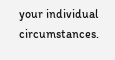your individual circumstances.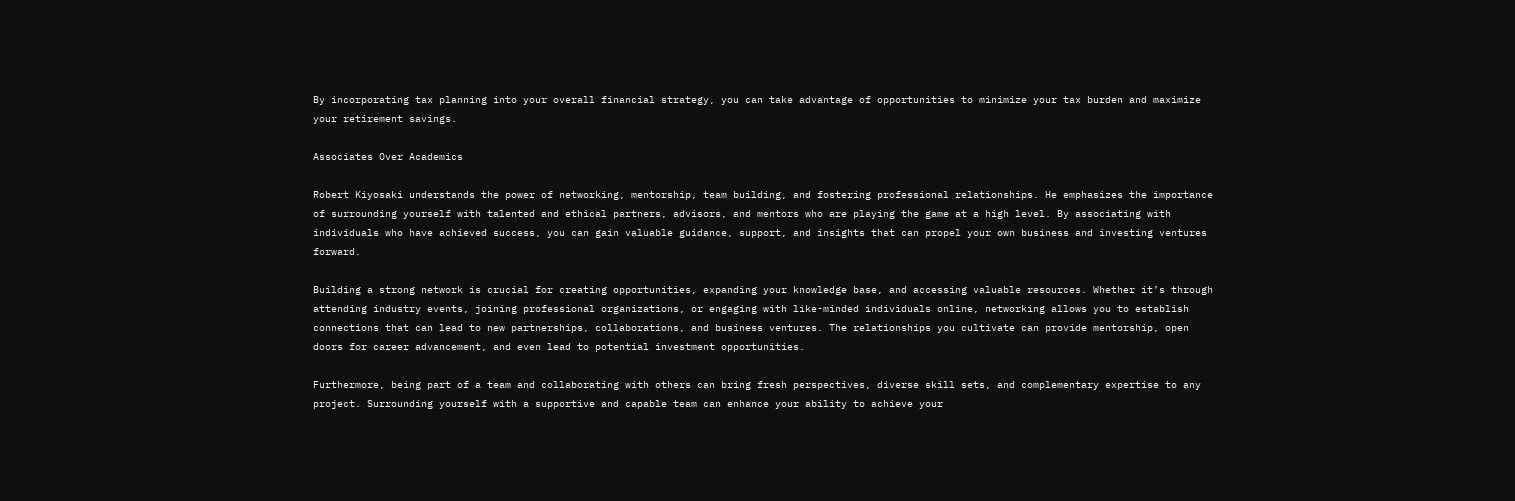By incorporating tax planning into your overall financial strategy, you can take advantage of opportunities to minimize your tax burden and maximize your retirement savings.

Associates Over Academics

Robert Kiyosaki understands the power of networking, mentorship, team building, and fostering professional relationships. He emphasizes the importance of surrounding yourself with talented and ethical partners, advisors, and mentors who are playing the game at a high level. By associating with individuals who have achieved success, you can gain valuable guidance, support, and insights that can propel your own business and investing ventures forward.

Building a strong network is crucial for creating opportunities, expanding your knowledge base, and accessing valuable resources. Whether it’s through attending industry events, joining professional organizations, or engaging with like-minded individuals online, networking allows you to establish connections that can lead to new partnerships, collaborations, and business ventures. The relationships you cultivate can provide mentorship, open doors for career advancement, and even lead to potential investment opportunities.

Furthermore, being part of a team and collaborating with others can bring fresh perspectives, diverse skill sets, and complementary expertise to any project. Surrounding yourself with a supportive and capable team can enhance your ability to achieve your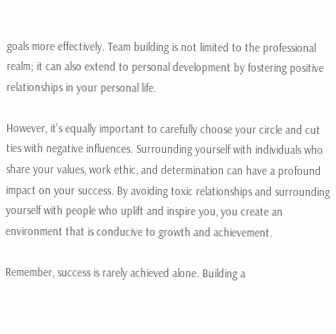goals more effectively. Team building is not limited to the professional realm; it can also extend to personal development by fostering positive relationships in your personal life.

However, it’s equally important to carefully choose your circle and cut ties with negative influences. Surrounding yourself with individuals who share your values, work ethic, and determination can have a profound impact on your success. By avoiding toxic relationships and surrounding yourself with people who uplift and inspire you, you create an environment that is conducive to growth and achievement.

Remember, success is rarely achieved alone. Building a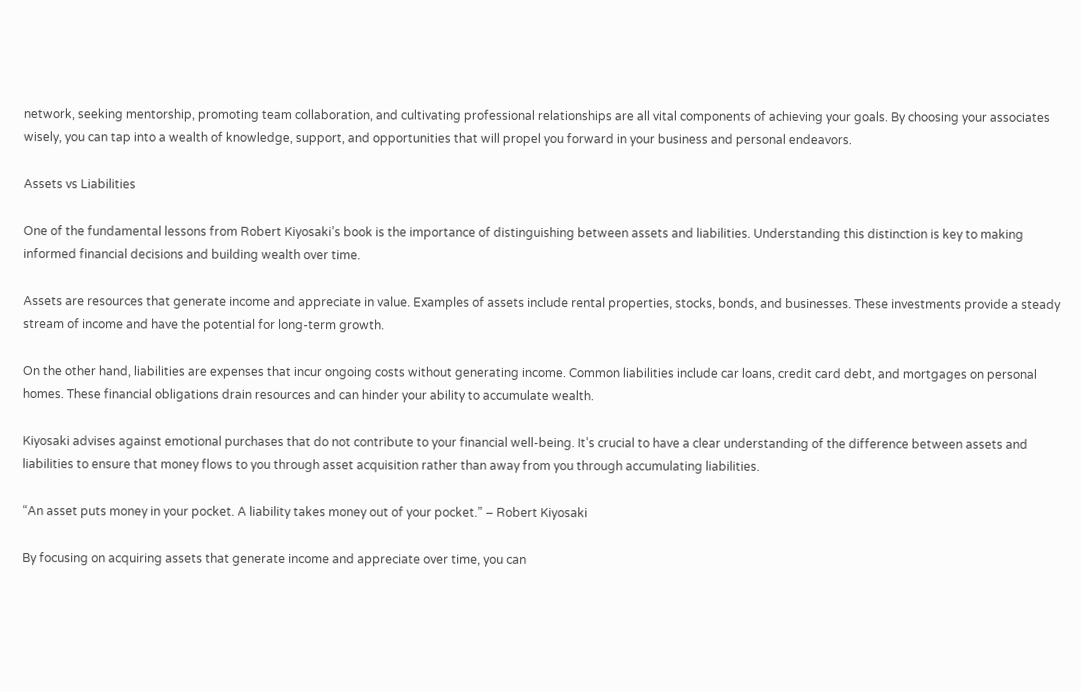network, seeking mentorship, promoting team collaboration, and cultivating professional relationships are all vital components of achieving your goals. By choosing your associates wisely, you can tap into a wealth of knowledge, support, and opportunities that will propel you forward in your business and personal endeavors.

Assets vs Liabilities

One of the fundamental lessons from Robert Kiyosaki’s book is the importance of distinguishing between assets and liabilities. Understanding this distinction is key to making informed financial decisions and building wealth over time.

Assets are resources that generate income and appreciate in value. Examples of assets include rental properties, stocks, bonds, and businesses. These investments provide a steady stream of income and have the potential for long-term growth.

On the other hand, liabilities are expenses that incur ongoing costs without generating income. Common liabilities include car loans, credit card debt, and mortgages on personal homes. These financial obligations drain resources and can hinder your ability to accumulate wealth.

Kiyosaki advises against emotional purchases that do not contribute to your financial well-being. It’s crucial to have a clear understanding of the difference between assets and liabilities to ensure that money flows to you through asset acquisition rather than away from you through accumulating liabilities.

“An asset puts money in your pocket. A liability takes money out of your pocket.” – Robert Kiyosaki

By focusing on acquiring assets that generate income and appreciate over time, you can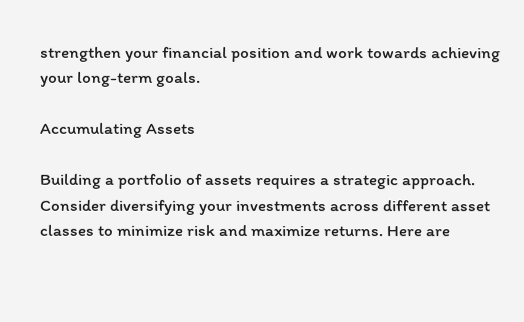strengthen your financial position and work towards achieving your long-term goals.

Accumulating Assets

Building a portfolio of assets requires a strategic approach. Consider diversifying your investments across different asset classes to minimize risk and maximize returns. Here are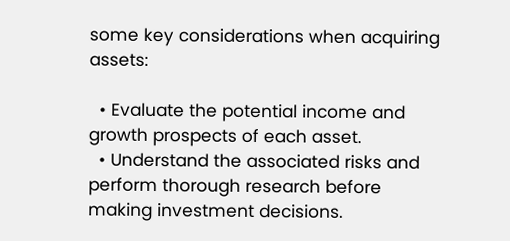some key considerations when acquiring assets:

  • Evaluate the potential income and growth prospects of each asset.
  • Understand the associated risks and perform thorough research before making investment decisions.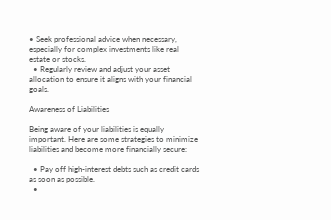• Seek professional advice when necessary, especially for complex investments like real estate or stocks.
  • Regularly review and adjust your asset allocation to ensure it aligns with your financial goals.

Awareness of Liabilities

Being aware of your liabilities is equally important. Here are some strategies to minimize liabilities and become more financially secure:

  • Pay off high-interest debts such as credit cards as soon as possible.
  •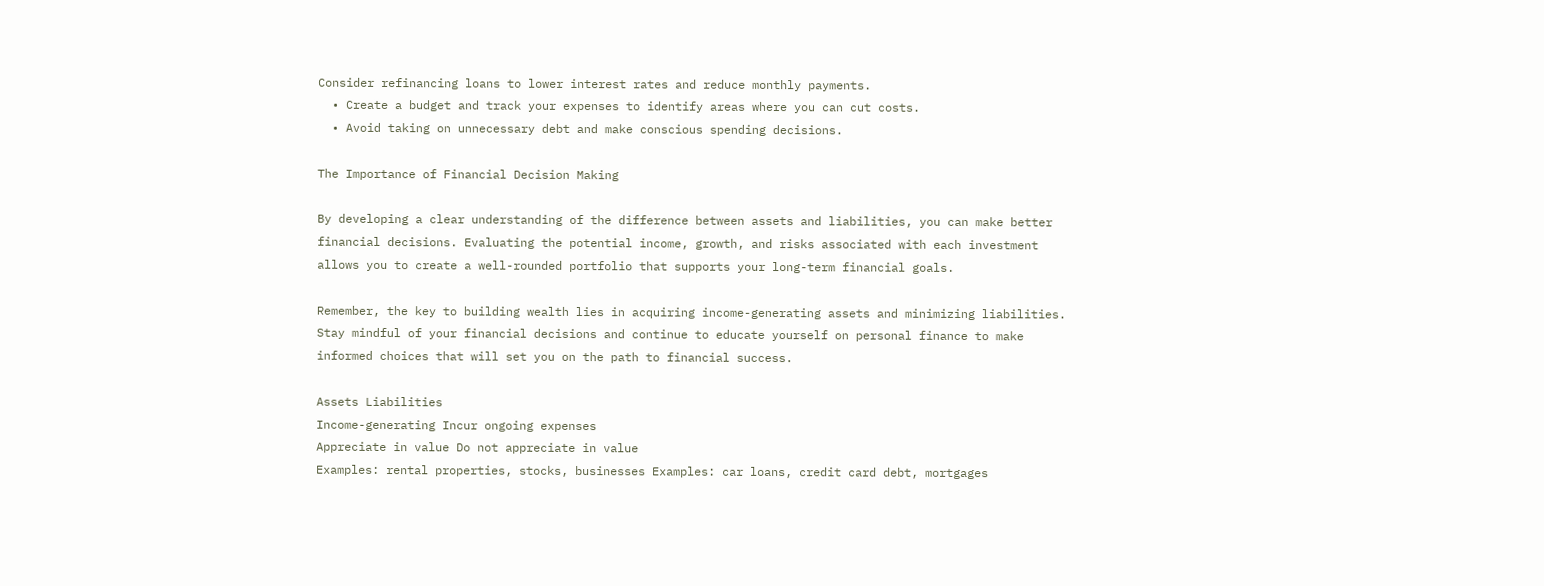Consider refinancing loans to lower interest rates and reduce monthly payments.
  • Create a budget and track your expenses to identify areas where you can cut costs.
  • Avoid taking on unnecessary debt and make conscious spending decisions.

The Importance of Financial Decision Making

By developing a clear understanding of the difference between assets and liabilities, you can make better financial decisions. Evaluating the potential income, growth, and risks associated with each investment allows you to create a well-rounded portfolio that supports your long-term financial goals.

Remember, the key to building wealth lies in acquiring income-generating assets and minimizing liabilities. Stay mindful of your financial decisions and continue to educate yourself on personal finance to make informed choices that will set you on the path to financial success.

Assets Liabilities
Income-generating Incur ongoing expenses
Appreciate in value Do not appreciate in value
Examples: rental properties, stocks, businesses Examples: car loans, credit card debt, mortgages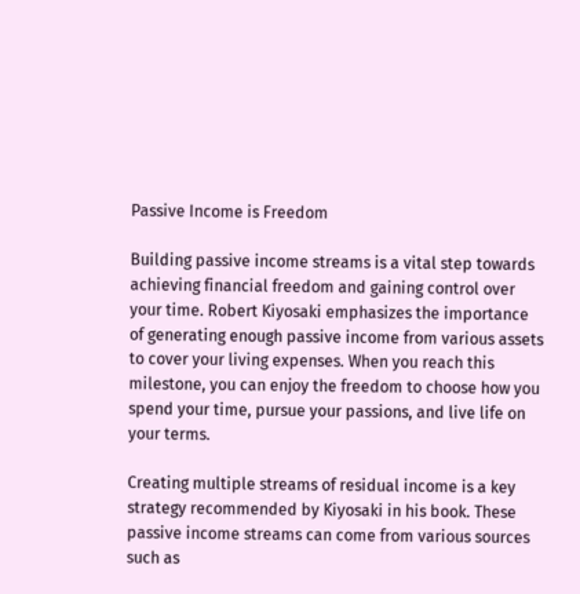Passive Income is Freedom

Building passive income streams is a vital step towards achieving financial freedom and gaining control over your time. Robert Kiyosaki emphasizes the importance of generating enough passive income from various assets to cover your living expenses. When you reach this milestone, you can enjoy the freedom to choose how you spend your time, pursue your passions, and live life on your terms.

Creating multiple streams of residual income is a key strategy recommended by Kiyosaki in his book. These passive income streams can come from various sources such as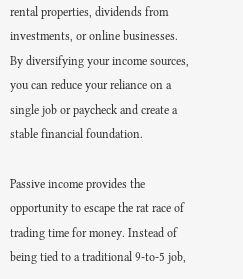rental properties, dividends from investments, or online businesses. By diversifying your income sources, you can reduce your reliance on a single job or paycheck and create a stable financial foundation.

Passive income provides the opportunity to escape the rat race of trading time for money. Instead of being tied to a traditional 9-to-5 job,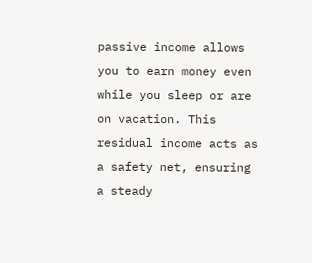passive income allows you to earn money even while you sleep or are on vacation. This residual income acts as a safety net, ensuring a steady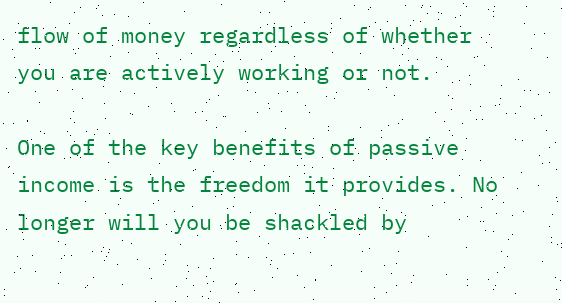flow of money regardless of whether you are actively working or not.

One of the key benefits of passive income is the freedom it provides. No longer will you be shackled by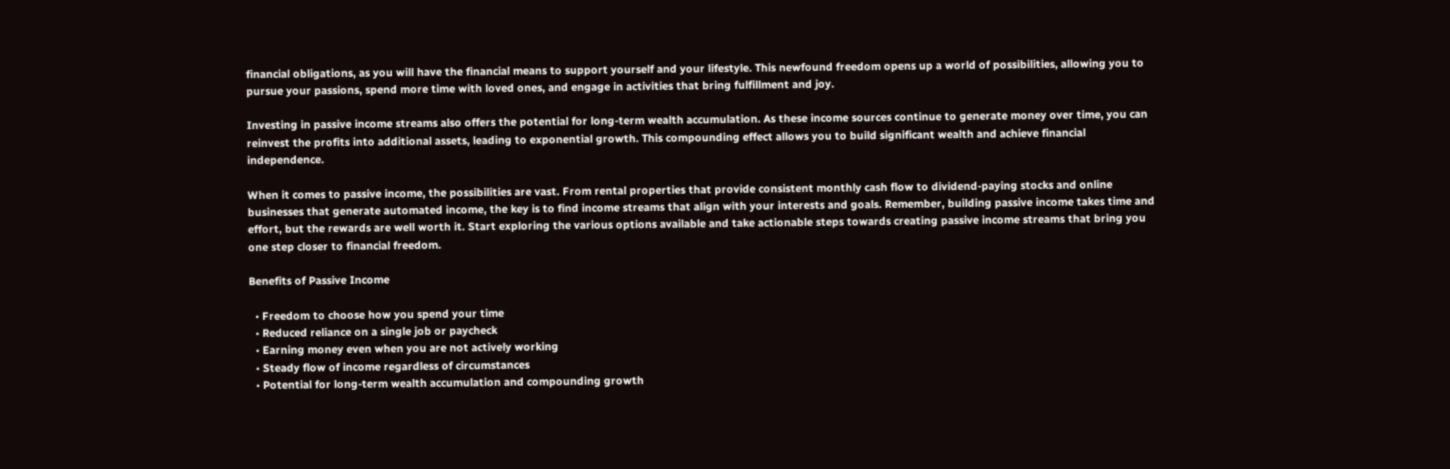financial obligations, as you will have the financial means to support yourself and your lifestyle. This newfound freedom opens up a world of possibilities, allowing you to pursue your passions, spend more time with loved ones, and engage in activities that bring fulfillment and joy.

Investing in passive income streams also offers the potential for long-term wealth accumulation. As these income sources continue to generate money over time, you can reinvest the profits into additional assets, leading to exponential growth. This compounding effect allows you to build significant wealth and achieve financial independence.

When it comes to passive income, the possibilities are vast. From rental properties that provide consistent monthly cash flow to dividend-paying stocks and online businesses that generate automated income, the key is to find income streams that align with your interests and goals. Remember, building passive income takes time and effort, but the rewards are well worth it. Start exploring the various options available and take actionable steps towards creating passive income streams that bring you one step closer to financial freedom.

Benefits of Passive Income

  • Freedom to choose how you spend your time
  • Reduced reliance on a single job or paycheck
  • Earning money even when you are not actively working
  • Steady flow of income regardless of circumstances
  • Potential for long-term wealth accumulation and compounding growth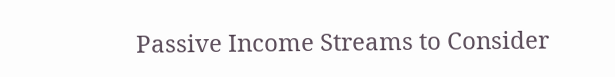Passive Income Streams to Consider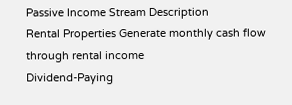Passive Income Stream Description
Rental Properties Generate monthly cash flow through rental income
Dividend-Paying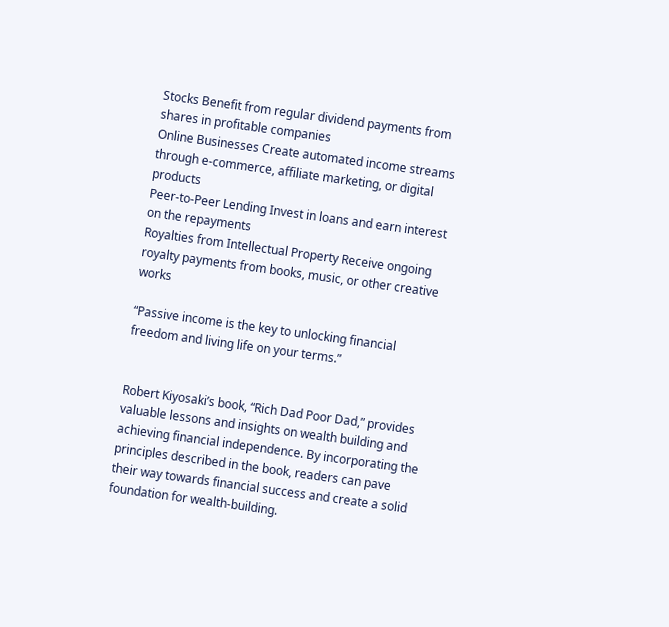Stocks Benefit from regular dividend payments from shares in profitable companies
Online Businesses Create automated income streams through e-commerce, affiliate marketing, or digital products
Peer-to-Peer Lending Invest in loans and earn interest on the repayments
Royalties from Intellectual Property Receive ongoing royalty payments from books, music, or other creative works

“Passive income is the key to unlocking financial freedom and living life on your terms.”


Robert Kiyosaki’s book, “Rich Dad Poor Dad,” provides valuable lessons and insights on wealth building and achieving financial independence. By incorporating the principles described in the book, readers can pave their way towards financial success and create a solid foundation for wealth-building.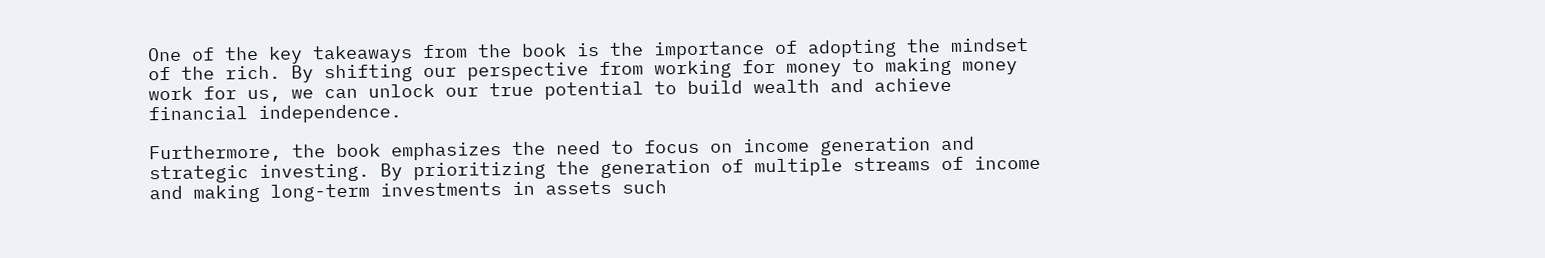One of the key takeaways from the book is the importance of adopting the mindset of the rich. By shifting our perspective from working for money to making money work for us, we can unlock our true potential to build wealth and achieve financial independence.

Furthermore, the book emphasizes the need to focus on income generation and strategic investing. By prioritizing the generation of multiple streams of income and making long-term investments in assets such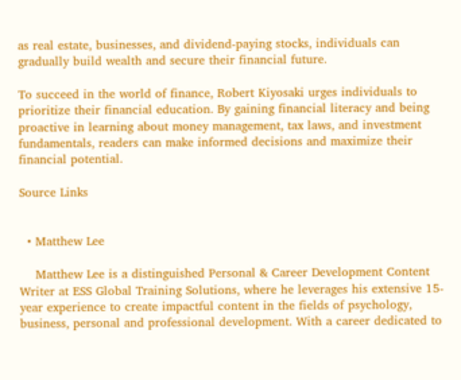as real estate, businesses, and dividend-paying stocks, individuals can gradually build wealth and secure their financial future.

To succeed in the world of finance, Robert Kiyosaki urges individuals to prioritize their financial education. By gaining financial literacy and being proactive in learning about money management, tax laws, and investment fundamentals, readers can make informed decisions and maximize their financial potential.

Source Links


  • Matthew Lee

    Matthew Lee is a distinguished Personal & Career Development Content Writer at ESS Global Training Solutions, where he leverages his extensive 15-year experience to create impactful content in the fields of psychology, business, personal and professional development. With a career dedicated to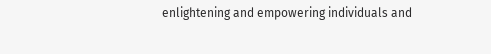enlightening and empowering individuals and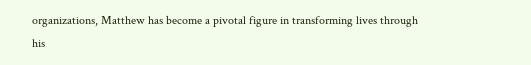organizations, Matthew has become a pivotal figure in transforming lives through his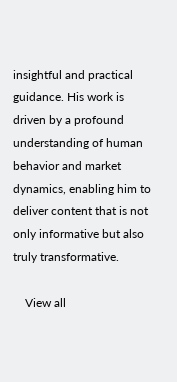insightful and practical guidance. His work is driven by a profound understanding of human behavior and market dynamics, enabling him to deliver content that is not only informative but also truly transformative.

    View all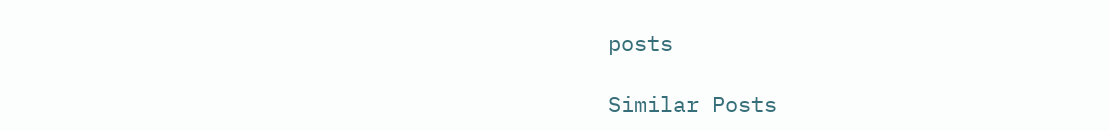posts

Similar Posts